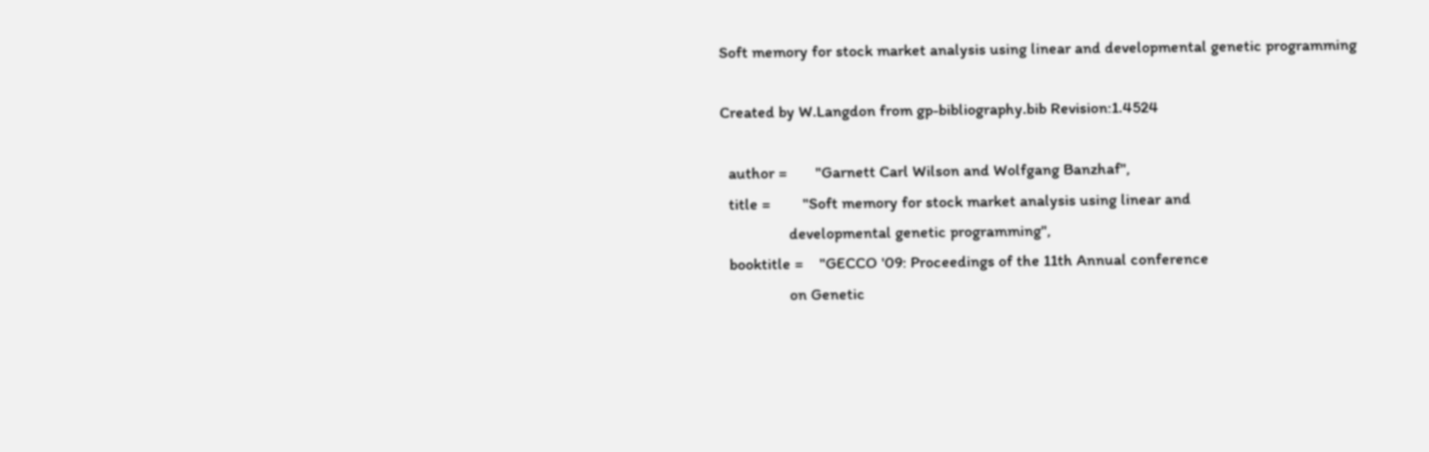Soft memory for stock market analysis using linear and developmental genetic programming

Created by W.Langdon from gp-bibliography.bib Revision:1.4524

  author =       "Garnett Carl Wilson and Wolfgang Banzhaf",
  title =        "Soft memory for stock market analysis using linear and
                 developmental genetic programming",
  booktitle =    "GECCO '09: Proceedings of the 11th Annual conference
                 on Genetic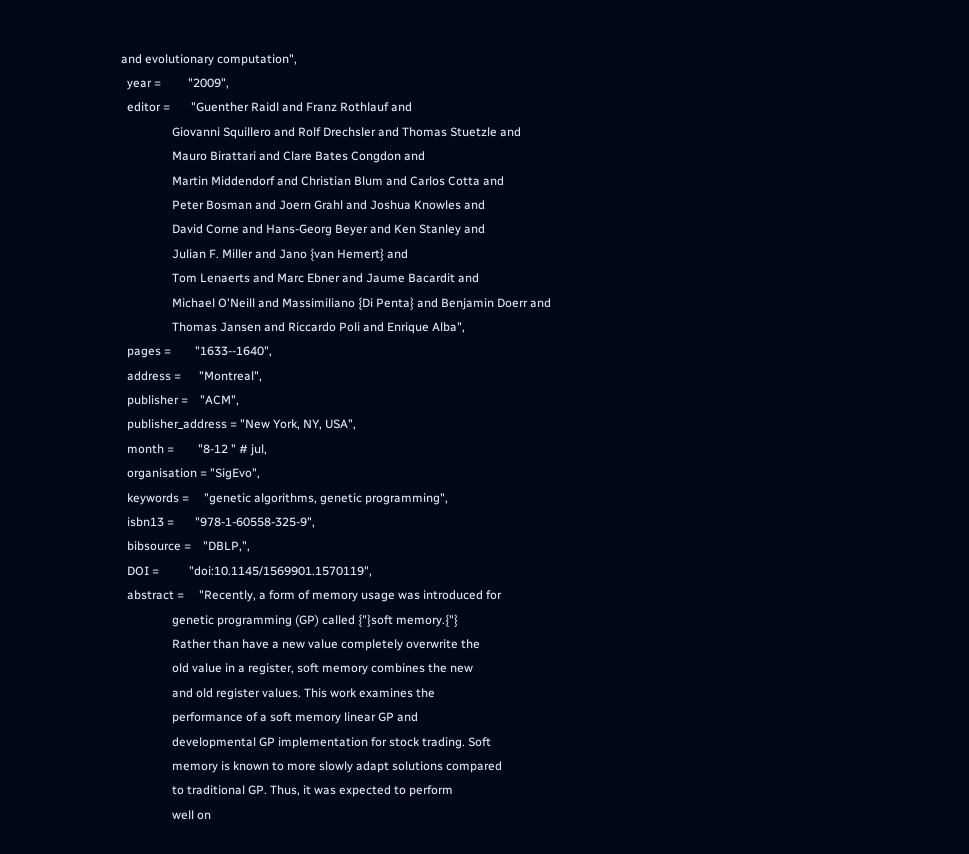and evolutionary computation",
  year =         "2009",
  editor =       "Guenther Raidl and Franz Rothlauf and
                 Giovanni Squillero and Rolf Drechsler and Thomas Stuetzle and
                 Mauro Birattari and Clare Bates Congdon and
                 Martin Middendorf and Christian Blum and Carlos Cotta and
                 Peter Bosman and Joern Grahl and Joshua Knowles and
                 David Corne and Hans-Georg Beyer and Ken Stanley and
                 Julian F. Miller and Jano {van Hemert} and
                 Tom Lenaerts and Marc Ebner and Jaume Bacardit and
                 Michael O'Neill and Massimiliano {Di Penta} and Benjamin Doerr and
                 Thomas Jansen and Riccardo Poli and Enrique Alba",
  pages =        "1633--1640",
  address =      "Montreal",
  publisher =    "ACM",
  publisher_address = "New York, NY, USA",
  month =        "8-12 " # jul,
  organisation = "SigEvo",
  keywords =     "genetic algorithms, genetic programming",
  isbn13 =       "978-1-60558-325-9",
  bibsource =    "DBLP,",
  DOI =          "doi:10.1145/1569901.1570119",
  abstract =     "Recently, a form of memory usage was introduced for
                 genetic programming (GP) called {"}soft memory.{"}
                 Rather than have a new value completely overwrite the
                 old value in a register, soft memory combines the new
                 and old register values. This work examines the
                 performance of a soft memory linear GP and
                 developmental GP implementation for stock trading. Soft
                 memory is known to more slowly adapt solutions compared
                 to traditional GP. Thus, it was expected to perform
                 well on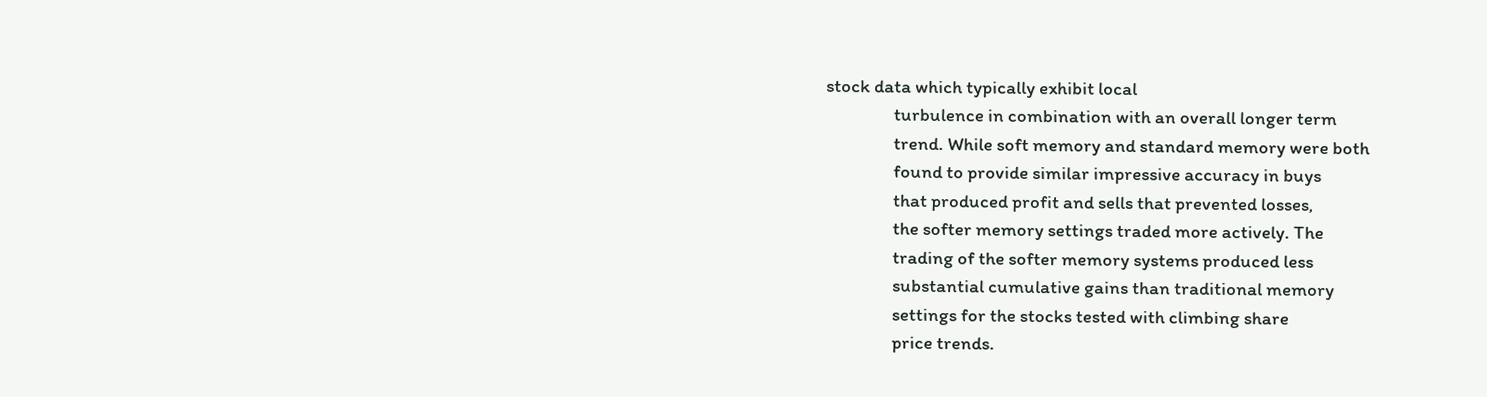stock data which typically exhibit local
                 turbulence in combination with an overall longer term
                 trend. While soft memory and standard memory were both
                 found to provide similar impressive accuracy in buys
                 that produced profit and sells that prevented losses,
                 the softer memory settings traded more actively. The
                 trading of the softer memory systems produced less
                 substantial cumulative gains than traditional memory
                 settings for the stocks tested with climbing share
                 price trends.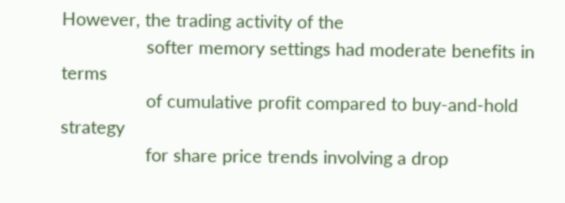However, the trading activity of the
                 softer memory settings had moderate benefits in terms
                 of cumulative profit compared to buy-and-hold strategy
                 for share price trends involving a drop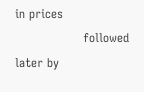in prices
                 followed later by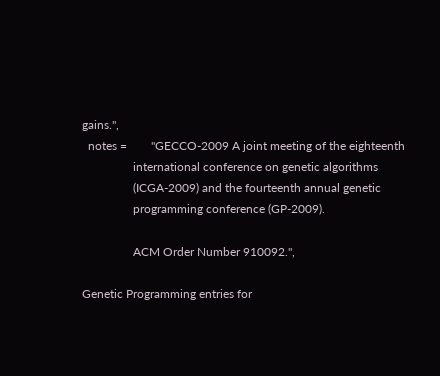gains.",
  notes =        "GECCO-2009 A joint meeting of the eighteenth
                 international conference on genetic algorithms
                 (ICGA-2009) and the fourteenth annual genetic
                 programming conference (GP-2009).

                 ACM Order Number 910092.",

Genetic Programming entries for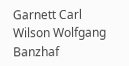Garnett Carl Wilson Wolfgang Banzhaf